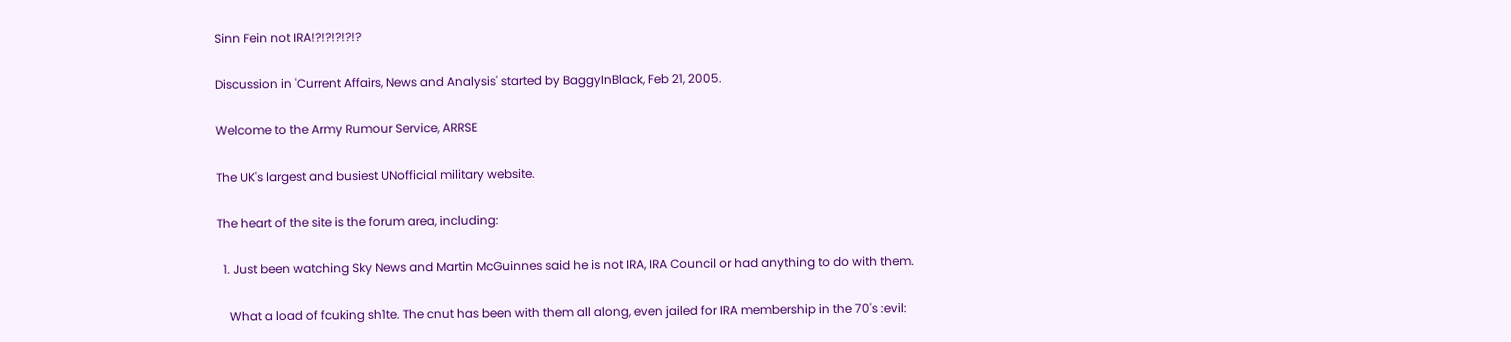Sinn Fein not IRA!?!?!?!?!?

Discussion in 'Current Affairs, News and Analysis' started by BaggyInBlack, Feb 21, 2005.

Welcome to the Army Rumour Service, ARRSE

The UK's largest and busiest UNofficial military website.

The heart of the site is the forum area, including:

  1. Just been watching Sky News and Martin McGuinnes said he is not IRA, IRA Council or had anything to do with them.

    What a load of fcuking sh1te. The cnut has been with them all along, even jailed for IRA membership in the 70's :evil: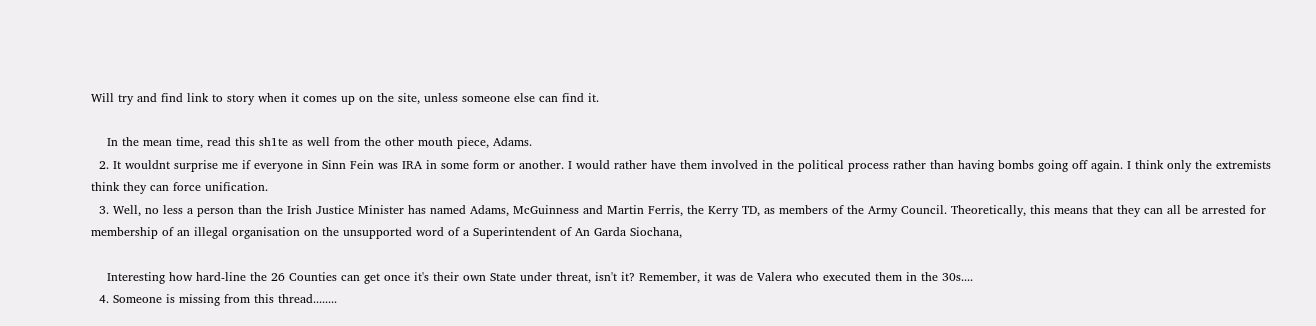Will try and find link to story when it comes up on the site, unless someone else can find it.

    In the mean time, read this sh1te as well from the other mouth piece, Adams.
  2. It wouldnt surprise me if everyone in Sinn Fein was IRA in some form or another. I would rather have them involved in the political process rather than having bombs going off again. I think only the extremists think they can force unification.
  3. Well, no less a person than the Irish Justice Minister has named Adams, McGuinness and Martin Ferris, the Kerry TD, as members of the Army Council. Theoretically, this means that they can all be arrested for membership of an illegal organisation on the unsupported word of a Superintendent of An Garda Siochana,

    Interesting how hard-line the 26 Counties can get once it's their own State under threat, isn't it? Remember, it was de Valera who executed them in the 30s....
  4. Someone is missing from this thread........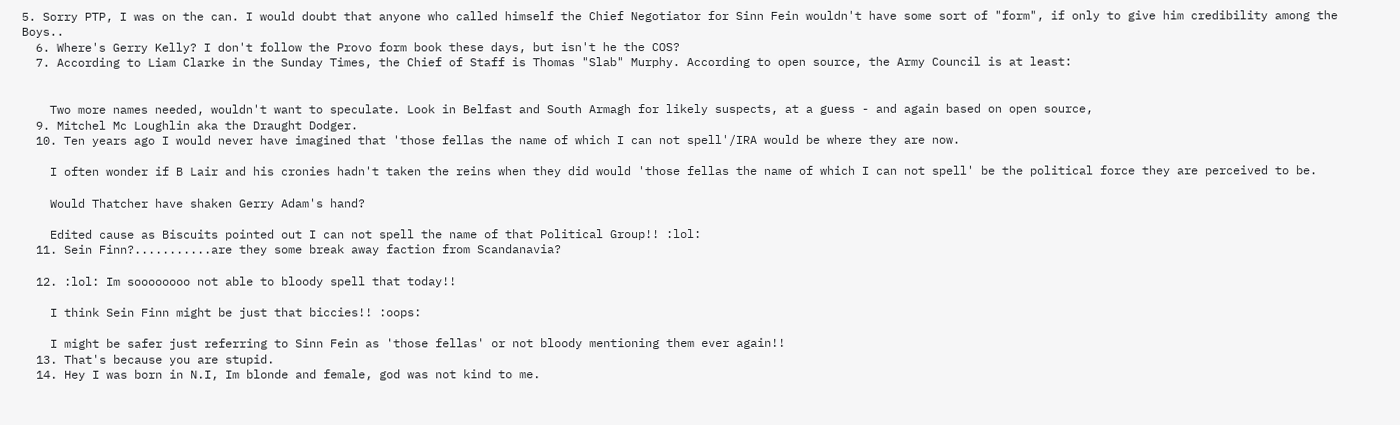5. Sorry PTP, I was on the can. I would doubt that anyone who called himself the Chief Negotiator for Sinn Fein wouldn't have some sort of "form", if only to give him credibility among the Boys..
  6. Where's Gerry Kelly? I don't follow the Provo form book these days, but isn't he the COS?
  7. According to Liam Clarke in the Sunday Times, the Chief of Staff is Thomas "Slab" Murphy. According to open source, the Army Council is at least:


    Two more names needed, wouldn't want to speculate. Look in Belfast and South Armagh for likely suspects, at a guess - and again based on open source,
  9. Mitchel Mc Loughlin aka the Draught Dodger.
  10. Ten years ago I would never have imagined that 'those fellas the name of which I can not spell'/IRA would be where they are now.

    I often wonder if B Lair and his cronies hadn't taken the reins when they did would 'those fellas the name of which I can not spell' be the political force they are perceived to be.

    Would Thatcher have shaken Gerry Adam's hand?

    Edited cause as Biscuits pointed out I can not spell the name of that Political Group!! :lol:
  11. Sein Finn?...........are they some break away faction from Scandanavia?

  12. :lol: Im soooooooo not able to bloody spell that today!!

    I think Sein Finn might be just that biccies!! :oops:

    I might be safer just referring to Sinn Fein as 'those fellas' or not bloody mentioning them ever again!!
  13. That's because you are stupid.
  14. Hey I was born in N.I, Im blonde and female, god was not kind to me.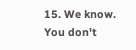15. We know. You don't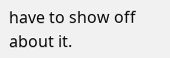have to show off about it.